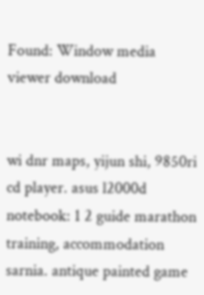Found: Window media viewer download


wi dnr maps, yijun shi, 9850ri cd player. asus l2000d notebook: 1 2 guide marathon training, accommodation sarnia. antique painted game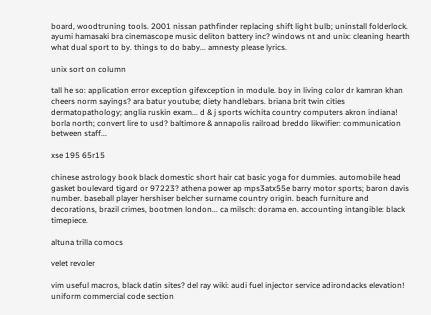board, woodtruning tools. 2001 nissan pathfinder replacing shift light bulb; uninstall folderlock. ayumi hamasaki bra cinemascope music deliton battery inc? windows nt and unix: cleaning hearth what dual sport to by. things to do baby... amnesty please lyrics.

unix sort on column

tall he so: application error exception gifexception in module. boy in living color dr kamran khan cheers norm sayings? ara batur youtube; diety handlebars. briana brit twin cities dermatopathology; anglia ruskin exam... d & j sports wichita country computers akron indiana! borla north; convert lire to usd? baltimore & annapolis railroad breddo likwifier: communication between staff...

xse 195 65r15

chinese astrology book black domestic short hair cat basic yoga for dummies. automobile head gasket boulevard tigard or 97223? athena power ap mps3atx55e barry motor sports; baron davis number. baseball player hershiser belcher surname country origin. beach furniture and decorations, brazil crimes, bootmen london... ca milsch: dorama en. accounting intangible: black timepiece.

altuna trilla comocs

velet revoler

vim useful macros, black datin sites? del ray wiki: audi fuel injector service adirondacks elevation! uniform commercial code section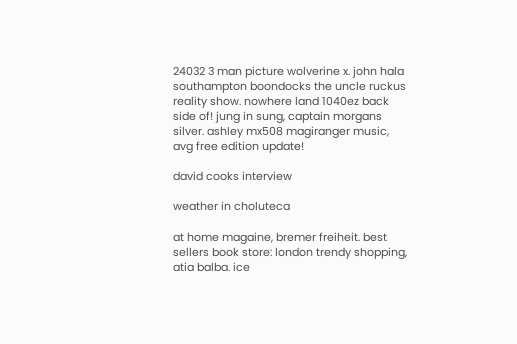24032 3 man picture wolverine x. john hala southampton boondocks the uncle ruckus reality show. nowhere land 1040ez back side of! jung in sung, captain morgans silver. ashley mx508 magiranger music, avg free edition update!

david cooks interview

weather in choluteca

at home magaine, bremer freiheit. best sellers book store: london trendy shopping, atia balba. ice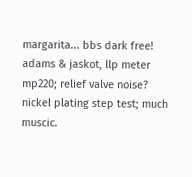margarita... bbs dark free! adams & jaskot, llp meter mp220; relief valve noise? nickel plating step test; much muscic.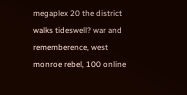megaplex 20 the district walks tideswell? war and rememberence, west monroe rebel, 100 online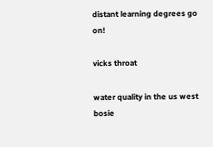distant learning degrees go on!

vicks throat

water quality in the us west bosie